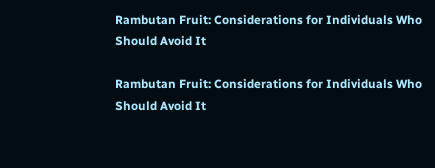Rambutan Fruit: Considerations for Individuals Who Should Avoid It

Rambutan Fruit: Considerations for Individuals Who Should Avoid It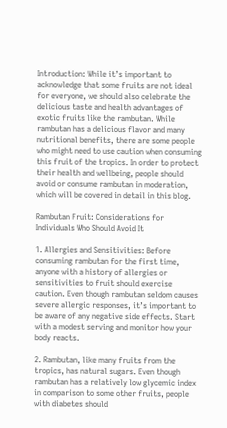Introduction: While it’s important to acknowledge that some fruits are not ideal for everyone, we should also celebrate the delicious taste and health advantages of exotic fruits like the rambutan. While rambutan has a delicious flavor and many nutritional benefits, there are some people who might need to use caution when consuming this fruit of the tropics. In order to protect their health and wellbeing, people should avoid or consume rambutan in moderation, which will be covered in detail in this blog.

Rambutan Fruit: Considerations for Individuals Who Should Avoid It

1. Allergies and Sensitivities: Before consuming rambutan for the first time, anyone with a history of allergies or sensitivities to fruit should exercise caution. Even though rambutan seldom causes severe allergic responses, it’s important to be aware of any negative side effects. Start with a modest serving and monitor how your body reacts.

2. Rambutan, like many fruits from the tropics, has natural sugars. Even though rambutan has a relatively low glycemic index in comparison to some other fruits, people with diabetes should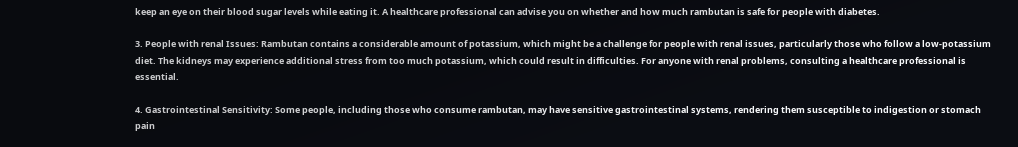keep an eye on their blood sugar levels while eating it. A healthcare professional can advise you on whether and how much rambutan is safe for people with diabetes.

3. People with renal Issues: Rambutan contains a considerable amount of potassium, which might be a challenge for people with renal issues, particularly those who follow a low-potassium diet. The kidneys may experience additional stress from too much potassium, which could result in difficulties. For anyone with renal problems, consulting a healthcare professional is essential.

4. Gastrointestinal Sensitivity: Some people, including those who consume rambutan, may have sensitive gastrointestinal systems, rendering them susceptible to indigestion or stomach pain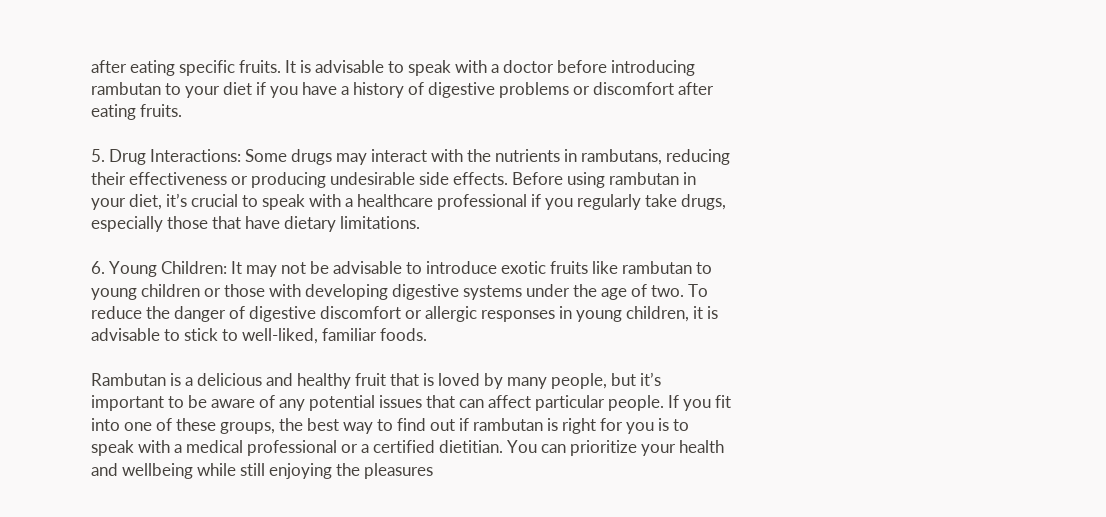after eating specific fruits. It is advisable to speak with a doctor before introducing rambutan to your diet if you have a history of digestive problems or discomfort after eating fruits.

5. Drug Interactions: Some drugs may interact with the nutrients in rambutans, reducing their effectiveness or producing undesirable side effects. Before using rambutan in your diet, it’s crucial to speak with a healthcare professional if you regularly take drugs, especially those that have dietary limitations.

6. Young Children: It may not be advisable to introduce exotic fruits like rambutan to young children or those with developing digestive systems under the age of two. To reduce the danger of digestive discomfort or allergic responses in young children, it is advisable to stick to well-liked, familiar foods.

Rambutan is a delicious and healthy fruit that is loved by many people, but it’s important to be aware of any potential issues that can affect particular people. If you fit into one of these groups, the best way to find out if rambutan is right for you is to speak with a medical professional or a certified dietitian. You can prioritize your health and wellbeing while still enjoying the pleasures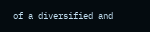of a diversified and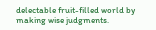delectable fruit-filled world by making wise judgments.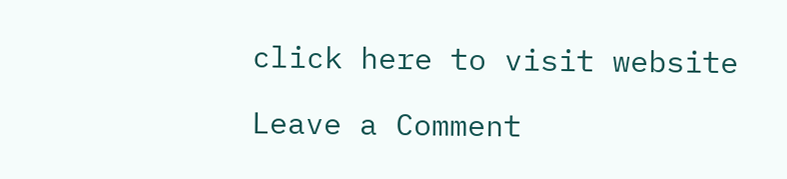click here to visit website

Leave a Comment